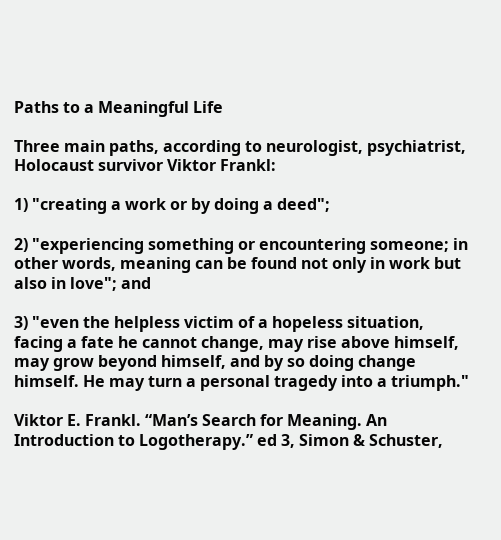Paths to a Meaningful Life

Three main paths, according to neurologist, psychiatrist, Holocaust survivor Viktor Frankl:

1) "creating a work or by doing a deed";

2) "experiencing something or encountering someone; in other words, meaning can be found not only in work but also in love"; and

3) "even the helpless victim of a hopeless situation, facing a fate he cannot change, may rise above himself, may grow beyond himself, and by so doing change himself. He may turn a personal tragedy into a triumph."

Viktor E. Frankl. “Man’s Search for Meaning. An Introduction to Logotherapy.” ed 3, Simon & Schuster,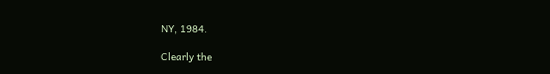NY, 1984.

Clearly the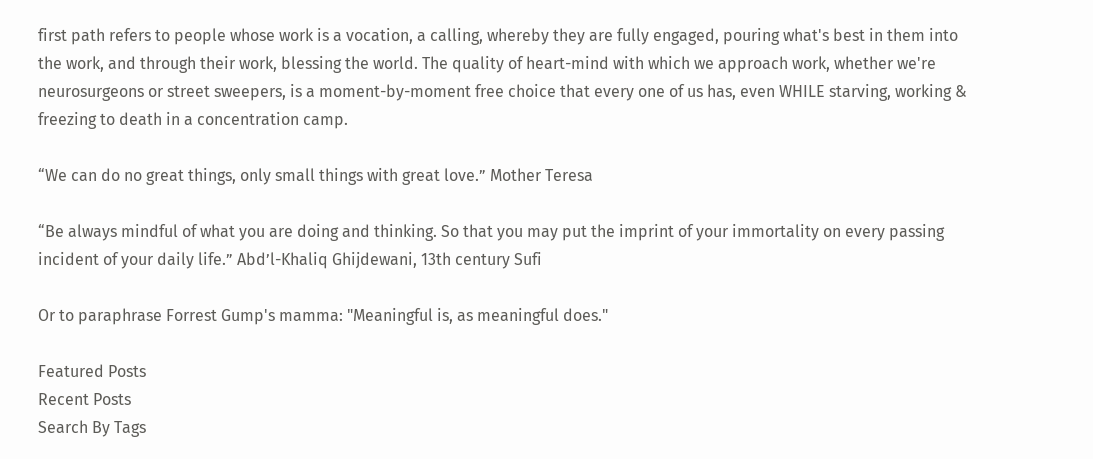first path refers to people whose work is a vocation, a calling, whereby they are fully engaged, pouring what's best in them into the work, and through their work, blessing the world. The quality of heart-mind with which we approach work, whether we're neurosurgeons or street sweepers, is a moment-by-moment free choice that every one of us has, even WHILE starving, working & freezing to death in a concentration camp.

“We can do no great things, only small things with great love.” Mother Teresa

“Be always mindful of what you are doing and thinking. So that you may put the imprint of your immortality on every passing incident of your daily life.” Abd’l-Khaliq Ghijdewani, 13th century Sufi

Or to paraphrase Forrest Gump's mamma: "Meaningful is, as meaningful does."

Featured Posts
Recent Posts
Search By Tags